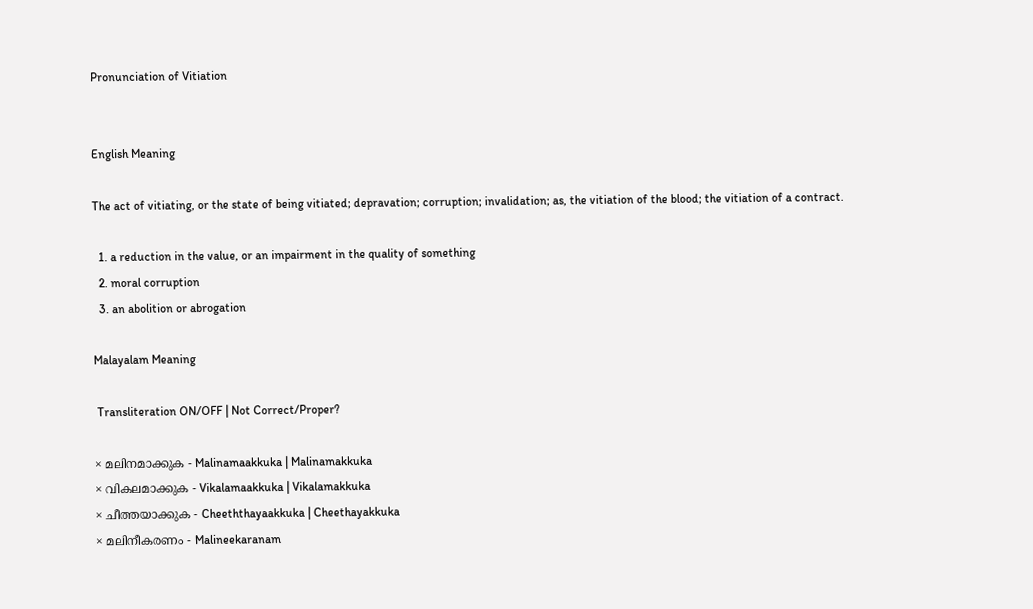Pronunciation of Vitiation


English Meaning

The act of vitiating, or the state of being vitiated; depravation; corruption; invalidation; as, the vitiation of the blood; the vitiation of a contract.

  1. a reduction in the value, or an impairment in the quality of something
  2. moral corruption
  3. an abolition or abrogation

Malayalam Meaning

 Transliteration ON/OFF | Not Correct/Proper?

× മലിനമാക്കുക - Malinamaakkuka | Malinamakkuka
× വികലമാക്കുക - Vikalamaakkuka | Vikalamakkuka
× ചീത്തയാക്കുക - Cheeththayaakkuka | Cheethayakkuka
× മലിനീകരണം - Malineekaranam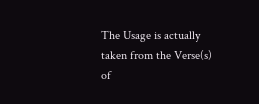The Usage is actually taken from the Verse(s) of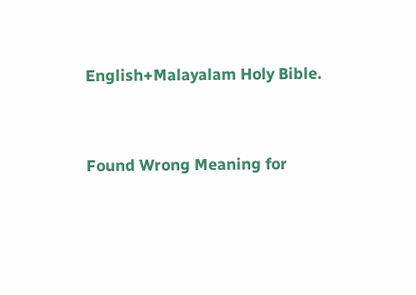English+Malayalam Holy Bible.


Found Wrong Meaning for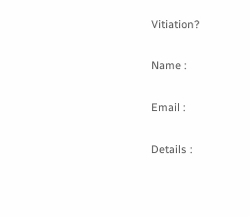Vitiation?

Name :

Email :

Details :